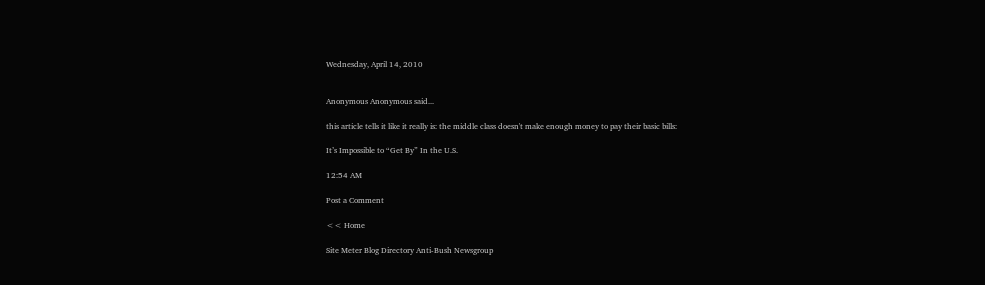Wednesday, April 14, 2010


Anonymous Anonymous said...

this article tells it like it really is: the middle class doesn't make enough money to pay their basic bills:

It’s Impossible to “Get By” In the U.S.

12:54 AM

Post a Comment

<< Home

Site Meter Blog Directory Anti-Bush Newsgroup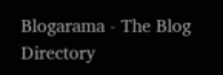Blogarama - The Blog Directory